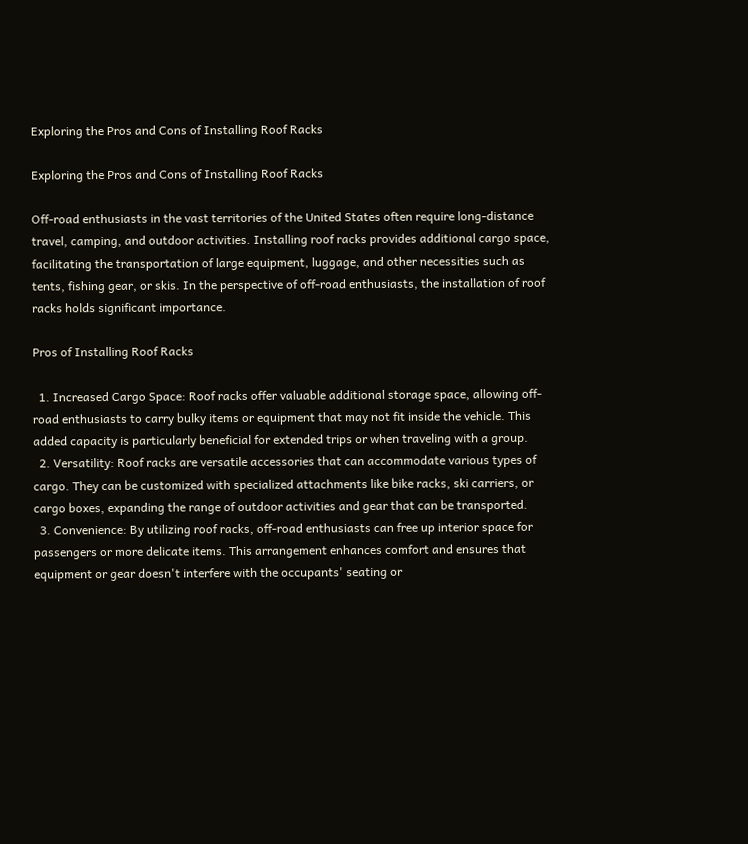Exploring the Pros and Cons of Installing Roof Racks

Exploring the Pros and Cons of Installing Roof Racks

Off-road enthusiasts in the vast territories of the United States often require long-distance travel, camping, and outdoor activities. Installing roof racks provides additional cargo space, facilitating the transportation of large equipment, luggage, and other necessities such as tents, fishing gear, or skis. In the perspective of off-road enthusiasts, the installation of roof racks holds significant importance.

Pros of Installing Roof Racks

  1. Increased Cargo Space: Roof racks offer valuable additional storage space, allowing off-road enthusiasts to carry bulky items or equipment that may not fit inside the vehicle. This added capacity is particularly beneficial for extended trips or when traveling with a group.
  2. Versatility: Roof racks are versatile accessories that can accommodate various types of cargo. They can be customized with specialized attachments like bike racks, ski carriers, or cargo boxes, expanding the range of outdoor activities and gear that can be transported.
  3. Convenience: By utilizing roof racks, off-road enthusiasts can free up interior space for passengers or more delicate items. This arrangement enhances comfort and ensures that equipment or gear doesn't interfere with the occupants' seating or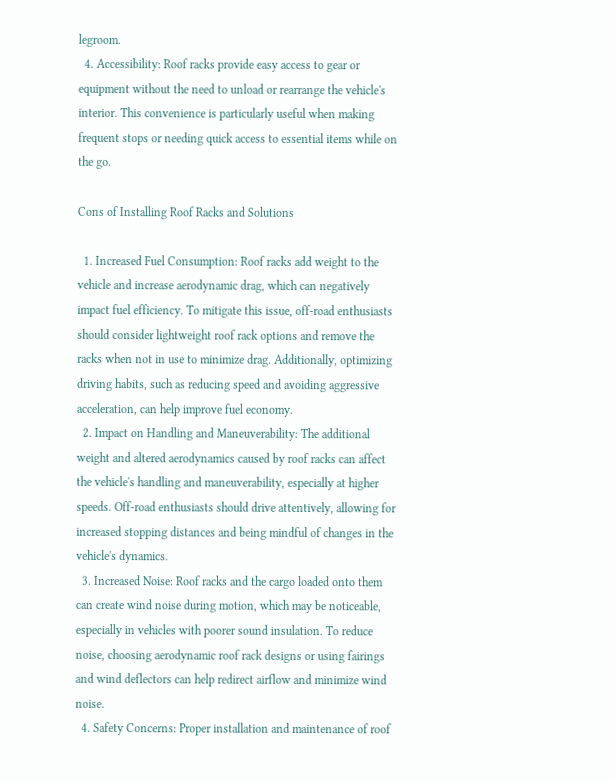legroom.
  4. Accessibility: Roof racks provide easy access to gear or equipment without the need to unload or rearrange the vehicle's interior. This convenience is particularly useful when making frequent stops or needing quick access to essential items while on the go.

Cons of Installing Roof Racks and Solutions

  1. Increased Fuel Consumption: Roof racks add weight to the vehicle and increase aerodynamic drag, which can negatively impact fuel efficiency. To mitigate this issue, off-road enthusiasts should consider lightweight roof rack options and remove the racks when not in use to minimize drag. Additionally, optimizing driving habits, such as reducing speed and avoiding aggressive acceleration, can help improve fuel economy.
  2. Impact on Handling and Maneuverability: The additional weight and altered aerodynamics caused by roof racks can affect the vehicle's handling and maneuverability, especially at higher speeds. Off-road enthusiasts should drive attentively, allowing for increased stopping distances and being mindful of changes in the vehicle's dynamics.
  3. Increased Noise: Roof racks and the cargo loaded onto them can create wind noise during motion, which may be noticeable, especially in vehicles with poorer sound insulation. To reduce noise, choosing aerodynamic roof rack designs or using fairings and wind deflectors can help redirect airflow and minimize wind noise.
  4. Safety Concerns: Proper installation and maintenance of roof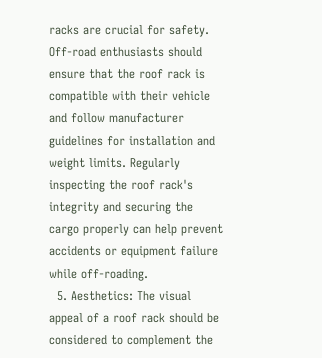racks are crucial for safety. Off-road enthusiasts should ensure that the roof rack is compatible with their vehicle and follow manufacturer guidelines for installation and weight limits. Regularly inspecting the roof rack's integrity and securing the cargo properly can help prevent accidents or equipment failure while off-roading.
  5. Aesthetics: The visual appeal of a roof rack should be considered to complement the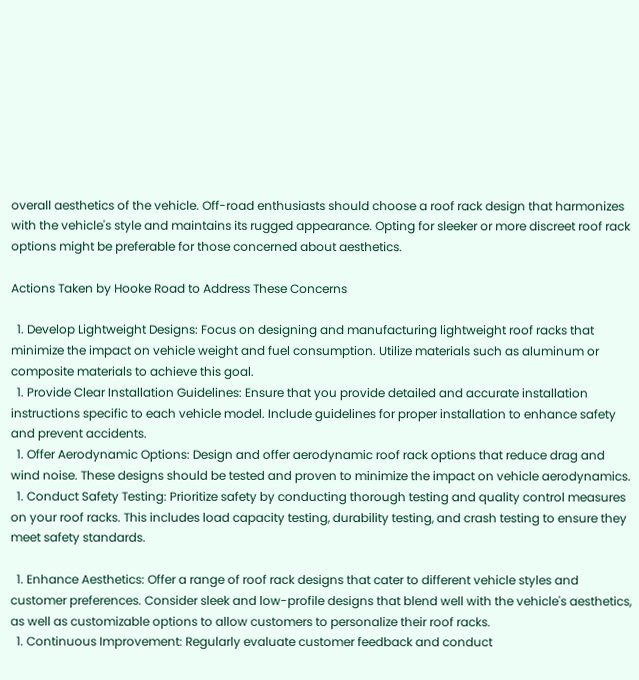overall aesthetics of the vehicle. Off-road enthusiasts should choose a roof rack design that harmonizes with the vehicle's style and maintains its rugged appearance. Opting for sleeker or more discreet roof rack options might be preferable for those concerned about aesthetics.

Actions Taken by Hooke Road to Address These Concerns

  1. Develop Lightweight Designs: Focus on designing and manufacturing lightweight roof racks that minimize the impact on vehicle weight and fuel consumption. Utilize materials such as aluminum or composite materials to achieve this goal.
  1. Provide Clear Installation Guidelines: Ensure that you provide detailed and accurate installation instructions specific to each vehicle model. Include guidelines for proper installation to enhance safety and prevent accidents.
  1. Offer Aerodynamic Options: Design and offer aerodynamic roof rack options that reduce drag and wind noise. These designs should be tested and proven to minimize the impact on vehicle aerodynamics.
  1. Conduct Safety Testing: Prioritize safety by conducting thorough testing and quality control measures on your roof racks. This includes load capacity testing, durability testing, and crash testing to ensure they meet safety standards.

  1. Enhance Aesthetics: Offer a range of roof rack designs that cater to different vehicle styles and customer preferences. Consider sleek and low-profile designs that blend well with the vehicle's aesthetics, as well as customizable options to allow customers to personalize their roof racks.
  1. Continuous Improvement: Regularly evaluate customer feedback and conduct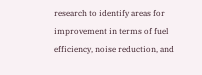research to identify areas for improvement in terms of fuel efficiency, noise reduction, and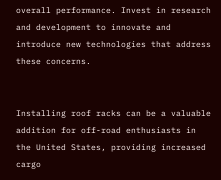overall performance. Invest in research and development to innovate and introduce new technologies that address these concerns.


Installing roof racks can be a valuable addition for off-road enthusiasts in the United States, providing increased cargo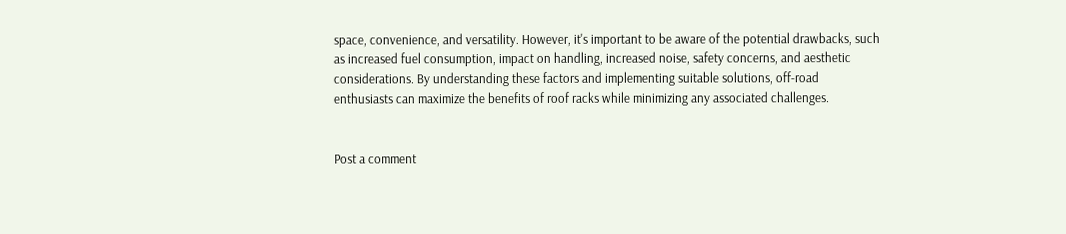space, convenience, and versatility. However, it's important to be aware of the potential drawbacks, such as increased fuel consumption, impact on handling, increased noise, safety concerns, and aesthetic considerations. By understanding these factors and implementing suitable solutions, off-road enthusiasts can maximize the benefits of roof racks while minimizing any associated challenges.


Post a comment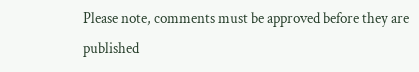Please note, comments must be approved before they are published